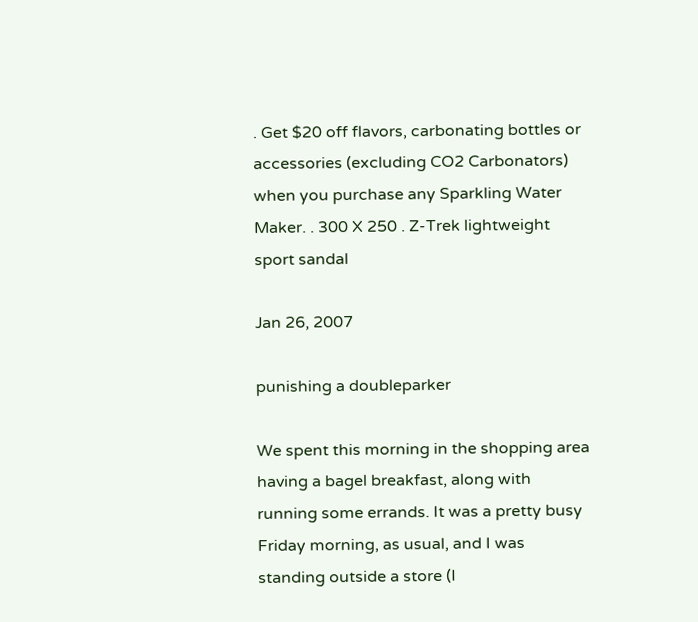. Get $20 off flavors, carbonating bottles or accessories (excluding CO2 Carbonators) when you purchase any Sparkling Water Maker. . 300 X 250 . Z-Trek lightweight sport sandal

Jan 26, 2007

punishing a doubleparker

We spent this morning in the shopping area having a bagel breakfast, along with running some errands. It was a pretty busy Friday morning, as usual, and I was standing outside a store (I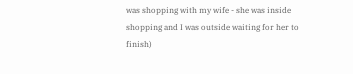was shopping with my wife - she was inside shopping and I was outside waiting for her to finish)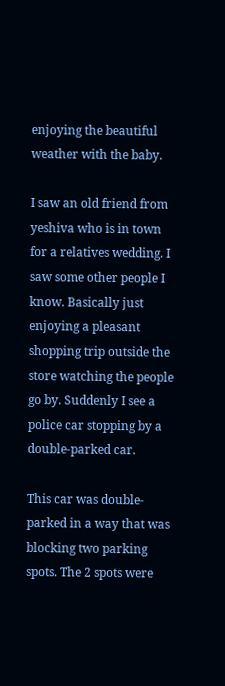enjoying the beautiful weather with the baby.

I saw an old friend from yeshiva who is in town for a relatives wedding. I saw some other people I know. Basically just enjoying a pleasant shopping trip outside the store watching the people go by. Suddenly I see a police car stopping by a double-parked car.

This car was double-parked in a way that was blocking two parking spots. The 2 spots were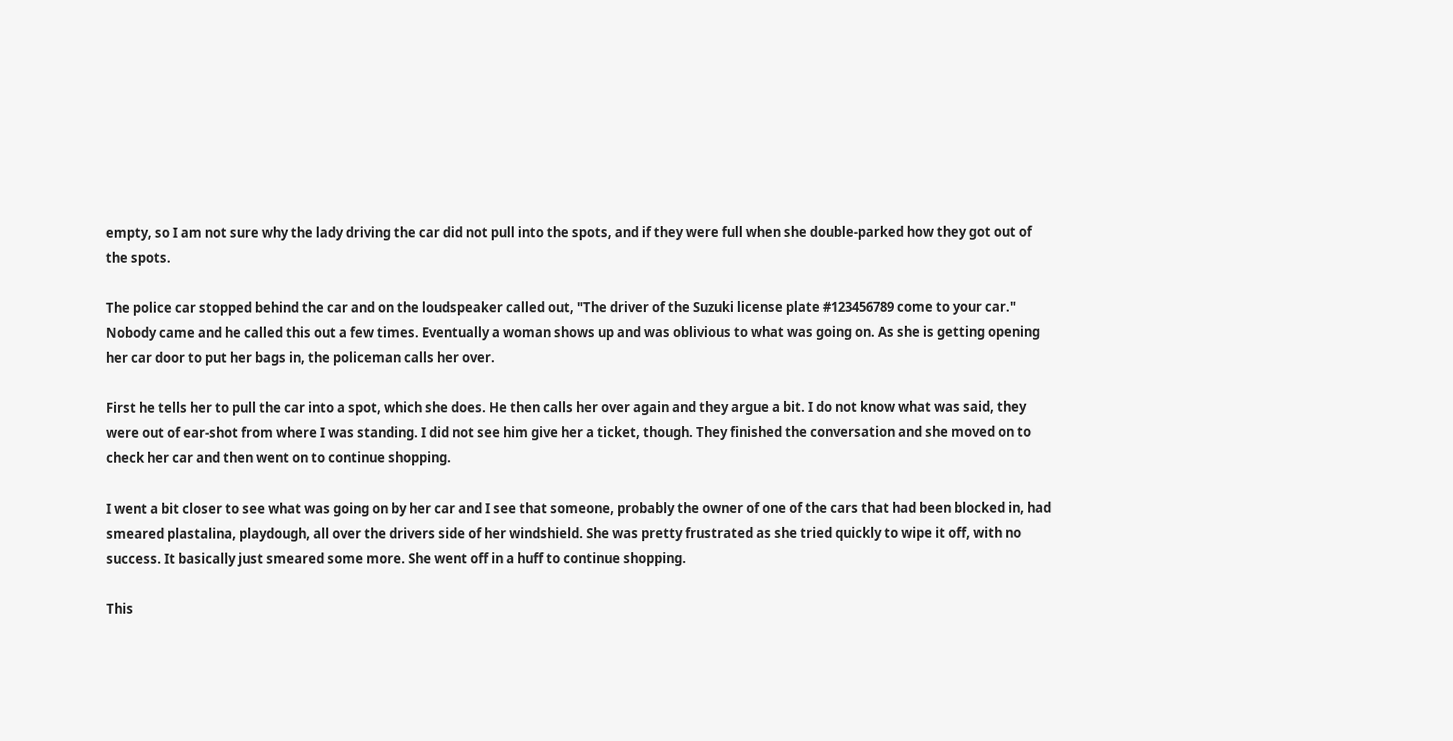empty, so I am not sure why the lady driving the car did not pull into the spots, and if they were full when she double-parked how they got out of the spots.

The police car stopped behind the car and on the loudspeaker called out, "The driver of the Suzuki license plate #123456789 come to your car." Nobody came and he called this out a few times. Eventually a woman shows up and was oblivious to what was going on. As she is getting opening her car door to put her bags in, the policeman calls her over.

First he tells her to pull the car into a spot, which she does. He then calls her over again and they argue a bit. I do not know what was said, they were out of ear-shot from where I was standing. I did not see him give her a ticket, though. They finished the conversation and she moved on to check her car and then went on to continue shopping.

I went a bit closer to see what was going on by her car and I see that someone, probably the owner of one of the cars that had been blocked in, had smeared plastalina, playdough, all over the drivers side of her windshield. She was pretty frustrated as she tried quickly to wipe it off, with no success. It basically just smeared some more. She went off in a huff to continue shopping.

This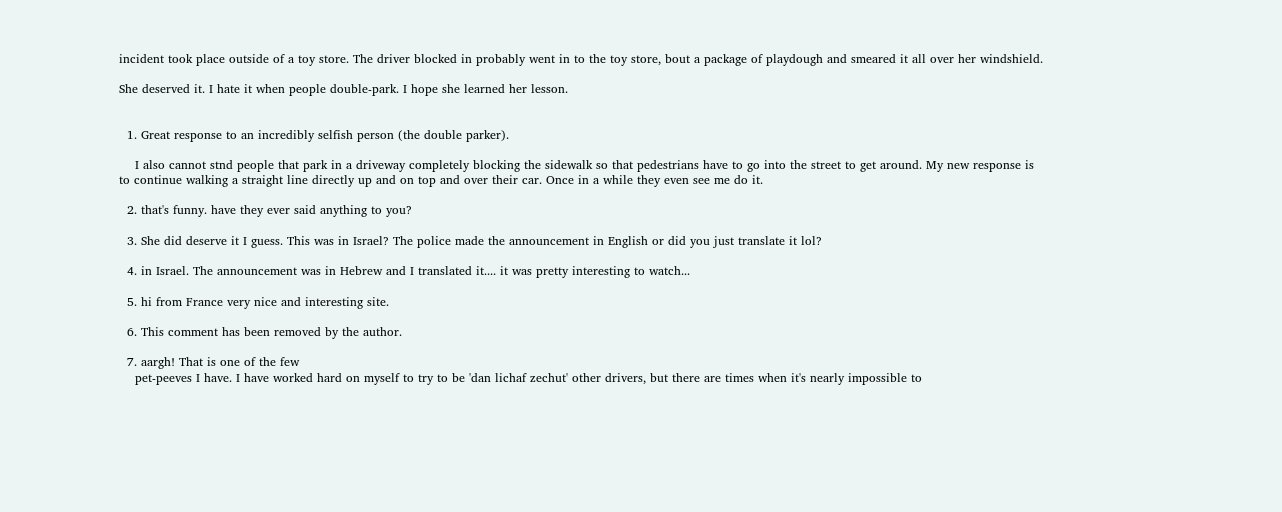incident took place outside of a toy store. The driver blocked in probably went in to the toy store, bout a package of playdough and smeared it all over her windshield.

She deserved it. I hate it when people double-park. I hope she learned her lesson.


  1. Great response to an incredibly selfish person (the double parker).

    I also cannot stnd people that park in a driveway completely blocking the sidewalk so that pedestrians have to go into the street to get around. My new response is to continue walking a straight line directly up and on top and over their car. Once in a while they even see me do it.

  2. that's funny. have they ever said anything to you?

  3. She did deserve it I guess. This was in Israel? The police made the announcement in English or did you just translate it lol?

  4. in Israel. The announcement was in Hebrew and I translated it.... it was pretty interesting to watch...

  5. hi from France very nice and interesting site.

  6. This comment has been removed by the author.

  7. aargh! That is one of the few
    pet-peeves I have. I have worked hard on myself to try to be 'dan lichaf zechut' other drivers, but there are times when it's nearly impossible to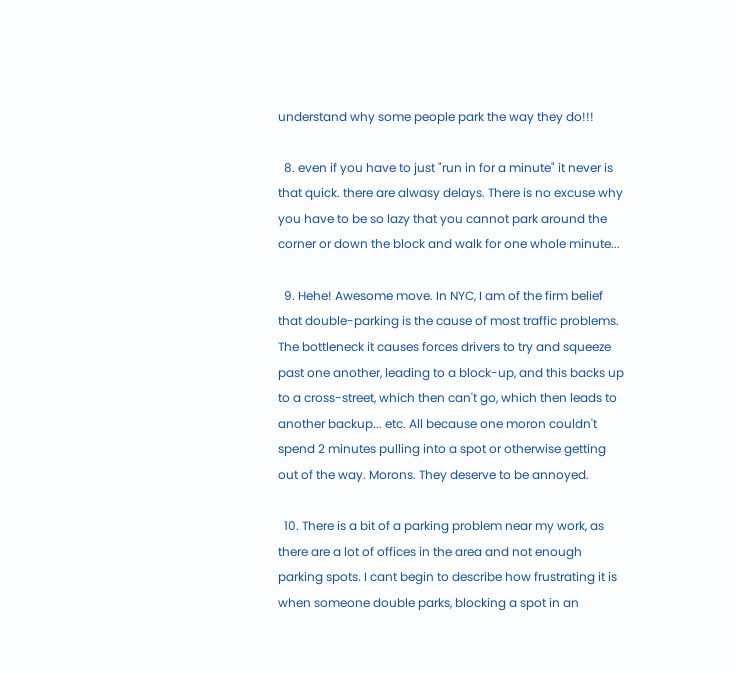understand why some people park the way they do!!!

  8. even if you have to just "run in for a minute" it never is that quick. there are alwasy delays. There is no excuse why you have to be so lazy that you cannot park around the corner or down the block and walk for one whole minute...

  9. Hehe! Awesome move. In NYC, I am of the firm belief that double-parking is the cause of most traffic problems. The bottleneck it causes forces drivers to try and squeeze past one another, leading to a block-up, and this backs up to a cross-street, which then can't go, which then leads to another backup... etc. All because one moron couldn't spend 2 minutes pulling into a spot or otherwise getting out of the way. Morons. They deserve to be annoyed.

  10. There is a bit of a parking problem near my work, as there are a lot of offices in the area and not enough parking spots. I cant begin to describe how frustrating it is when someone double parks, blocking a spot in an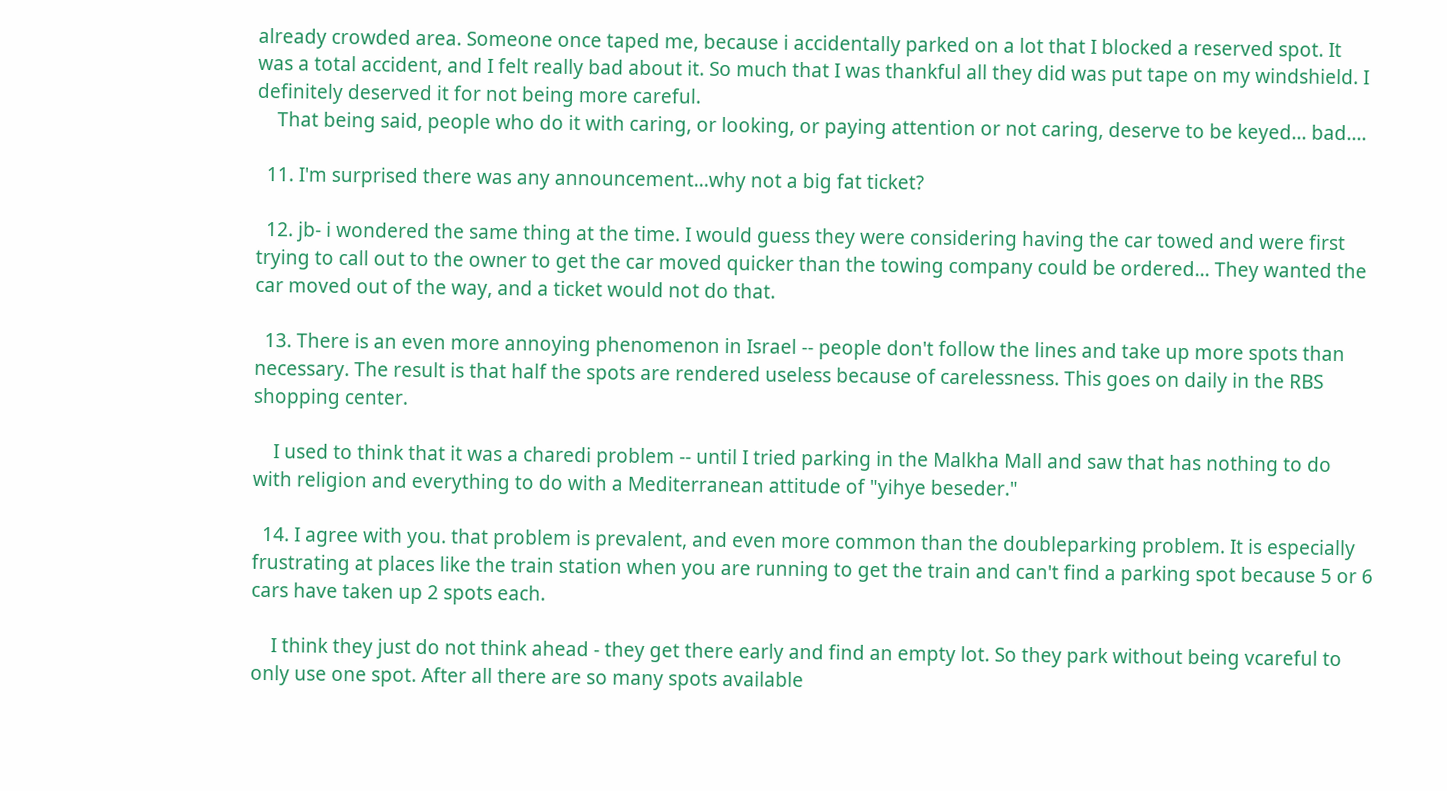already crowded area. Someone once taped me, because i accidentally parked on a lot that I blocked a reserved spot. It was a total accident, and I felt really bad about it. So much that I was thankful all they did was put tape on my windshield. I definitely deserved it for not being more careful.
    That being said, people who do it with caring, or looking, or paying attention or not caring, deserve to be keyed... bad....

  11. I'm surprised there was any announcement...why not a big fat ticket?

  12. jb- i wondered the same thing at the time. I would guess they were considering having the car towed and were first trying to call out to the owner to get the car moved quicker than the towing company could be ordered... They wanted the car moved out of the way, and a ticket would not do that.

  13. There is an even more annoying phenomenon in Israel -- people don't follow the lines and take up more spots than necessary. The result is that half the spots are rendered useless because of carelessness. This goes on daily in the RBS shopping center.

    I used to think that it was a charedi problem -- until I tried parking in the Malkha Mall and saw that has nothing to do with religion and everything to do with a Mediterranean attitude of "yihye beseder."

  14. I agree with you. that problem is prevalent, and even more common than the doubleparking problem. It is especially frustrating at places like the train station when you are running to get the train and can't find a parking spot because 5 or 6 cars have taken up 2 spots each.

    I think they just do not think ahead - they get there early and find an empty lot. So they park without being vcareful to only use one spot. After all there are so many spots available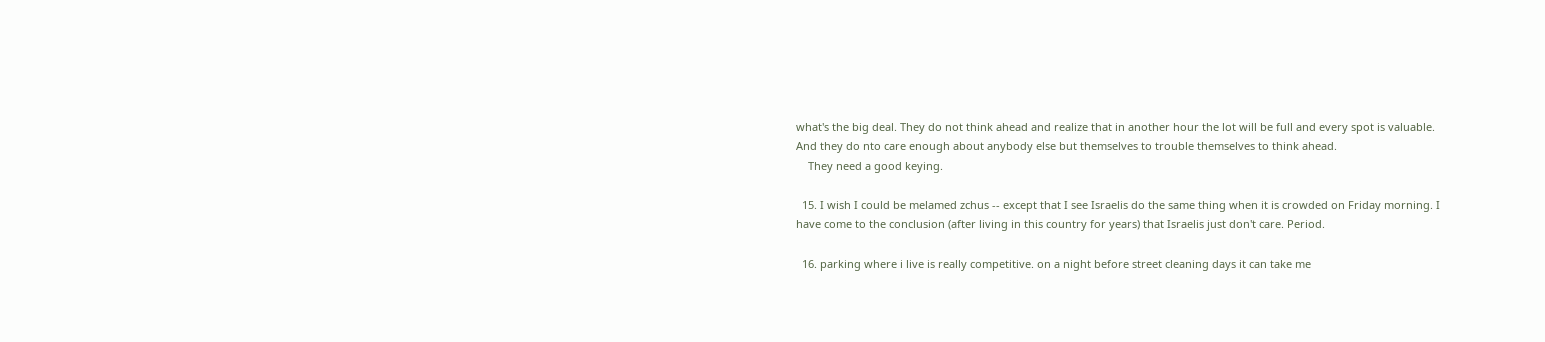what's the big deal. They do not think ahead and realize that in another hour the lot will be full and every spot is valuable. And they do nto care enough about anybody else but themselves to trouble themselves to think ahead.
    They need a good keying.

  15. I wish I could be melamed zchus -- except that I see Israelis do the same thing when it is crowded on Friday morning. I have come to the conclusion (after living in this country for years) that Israelis just don't care. Period.

  16. parking where i live is really competitive. on a night before street cleaning days it can take me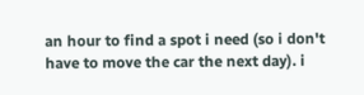an hour to find a spot i need (so i don't have to move the car the next day). i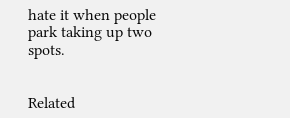hate it when people park taking up two spots.


Related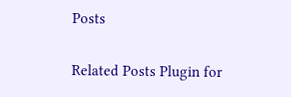Posts

Related Posts Plugin for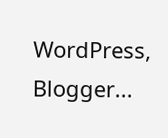WordPress, Blogger...